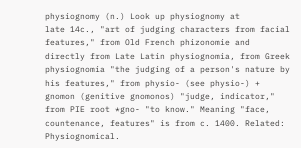physiognomy (n.) Look up physiognomy at
late 14c., "art of judging characters from facial features," from Old French phizonomie and directly from Late Latin physiognomia, from Greek physiognomia "the judging of a person's nature by his features," from physio- (see physio-) + gnomon (genitive gnomonos) "judge, indicator," from PIE root *gno- "to know." Meaning "face, countenance, features" is from c. 1400. Related: Physiognomical.